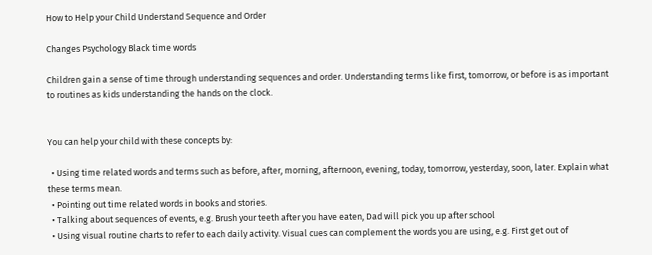How to Help your Child Understand Sequence and Order

Changes Psychology Black time words

Children gain a sense of time through understanding sequences and order. Understanding terms like first, tomorrow, or before is as important to routines as kids understanding the hands on the clock.


You can help your child with these concepts by:

  • Using time related words and terms such as before, after, morning, afternoon, evening, today, tomorrow, yesterday, soon, later. Explain what these terms mean.
  • Pointing out time related words in books and stories.
  • Talking about sequences of events, e.g. Brush your teeth after you have eaten, Dad will pick you up after school
  • Using visual routine charts to refer to each daily activity. Visual cues can complement the words you are using, e.g. First get out of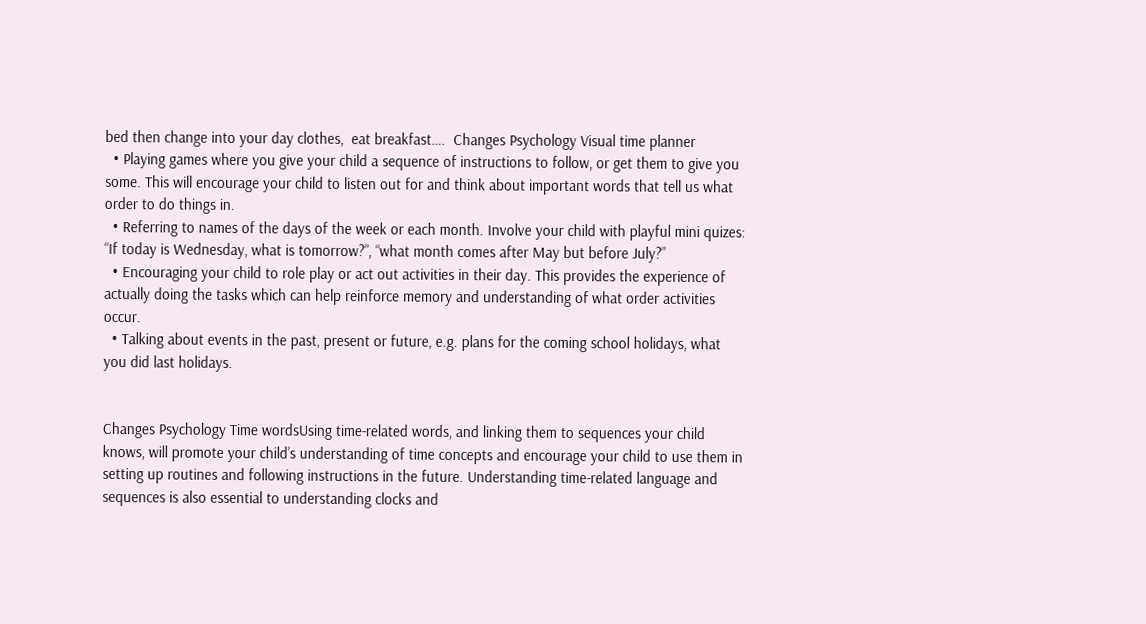bed then change into your day clothes,  eat breakfast….  Changes Psychology Visual time planner
  • Playing games where you give your child a sequence of instructions to follow, or get them to give you some. This will encourage your child to listen out for and think about important words that tell us what order to do things in.
  • Referring to names of the days of the week or each month. Involve your child with playful mini quizes: “If today is Wednesday, what is tomorrow?”, “what month comes after May but before July?”
  • Encouraging your child to role play or act out activities in their day. This provides the experience of actually doing the tasks which can help reinforce memory and understanding of what order activities occur.
  • Talking about events in the past, present or future, e.g. plans for the coming school holidays, what you did last holidays.


Changes Psychology Time wordsUsing time-related words, and linking them to sequences your child knows, will promote your child’s understanding of time concepts and encourage your child to use them in setting up routines and following instructions in the future. Understanding time-related language and sequences is also essential to understanding clocks and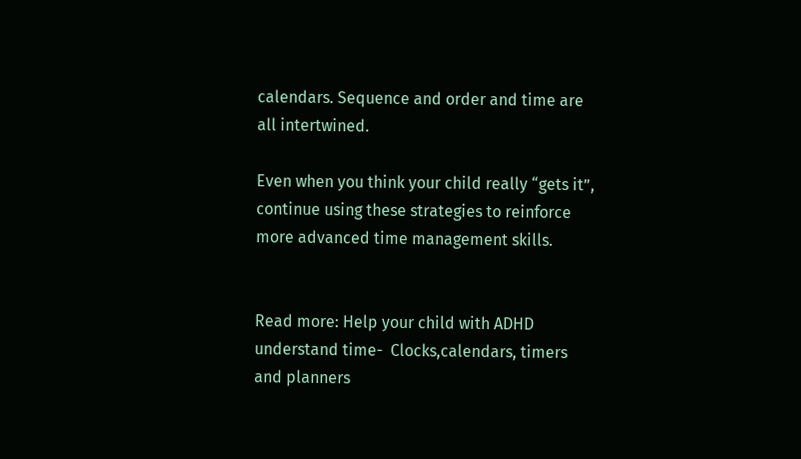calendars. Sequence and order and time are all intertwined.

Even when you think your child really “gets it”, continue using these strategies to reinforce more advanced time management skills.


Read more: Help your child with ADHD understand time-  Clocks,calendars, timers and planners